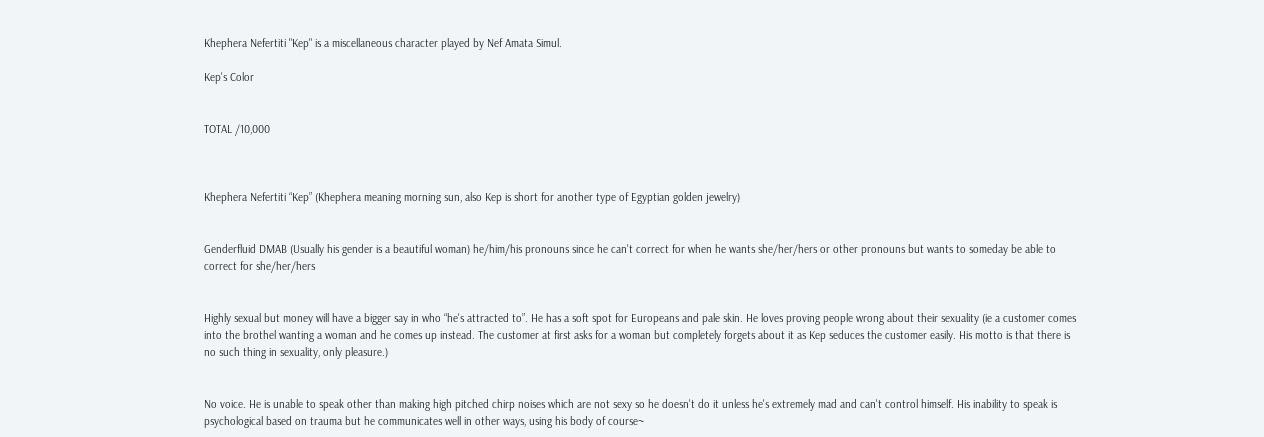Khephera Nefertiti "Kep" is a miscellaneous character played by Nef Amata Simul.

Kep's Color


TOTAL /10,000



Khephera Nefertiti “Kep” (Khephera meaning morning sun, also Kep is short for another type of Egyptian golden jewelry)


Genderfluid DMAB (Usually his gender is a beautiful woman) he/him/his pronouns since he can't correct for when he wants she/her/hers or other pronouns but wants to someday be able to correct for she/her/hers


Highly sexual but money will have a bigger say in who “he's attracted to”. He has a soft spot for Europeans and pale skin. He loves proving people wrong about their sexuality (ie a customer comes into the brothel wanting a woman and he comes up instead. The customer at first asks for a woman but completely forgets about it as Kep seduces the customer easily. His motto is that there is no such thing in sexuality, only pleasure.)


No voice. He is unable to speak other than making high pitched chirp noises which are not sexy so he doesn't do it unless he's extremely mad and can't control himself. His inability to speak is psychological based on trauma but he communicates well in other ways, using his body of course~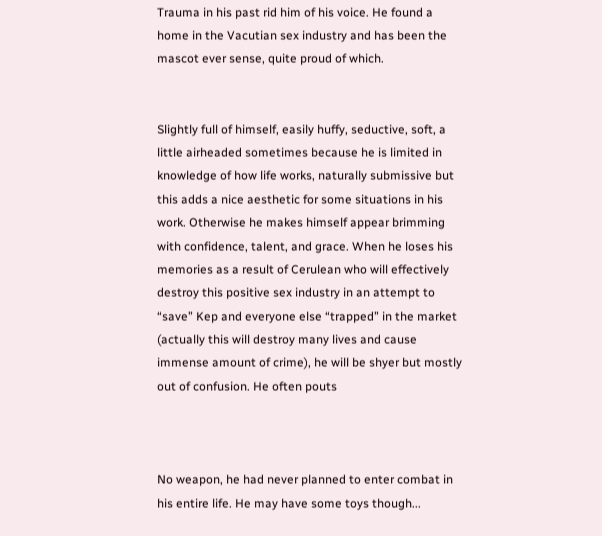Trauma in his past rid him of his voice. He found a home in the Vacutian sex industry and has been the mascot ever sense, quite proud of which.


Slightly full of himself, easily huffy, seductive, soft, a little airheaded sometimes because he is limited in knowledge of how life works, naturally submissive but this adds a nice aesthetic for some situations in his work. Otherwise he makes himself appear brimming with confidence, talent, and grace. When he loses his memories as a result of Cerulean who will effectively destroy this positive sex industry in an attempt to “save” Kep and everyone else “trapped” in the market (actually this will destroy many lives and cause immense amount of crime), he will be shyer but mostly out of confusion. He often pouts



No weapon, he had never planned to enter combat in his entire life. He may have some toys though...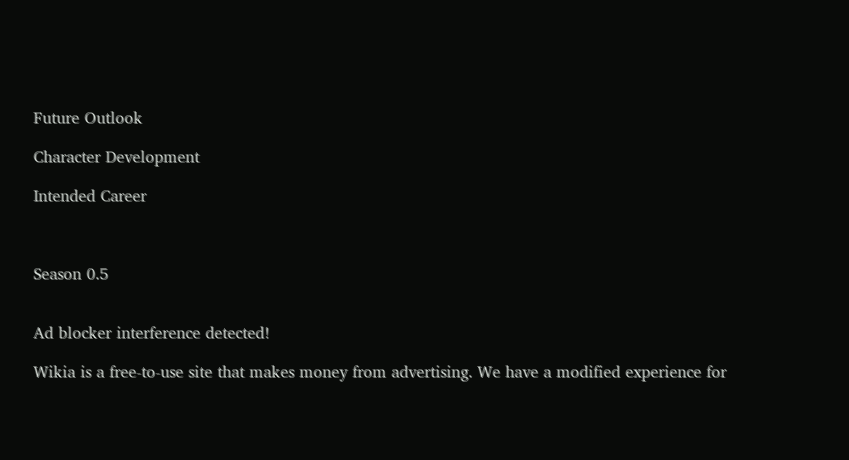Future Outlook

Character Development

Intended Career



Season 0.5


Ad blocker interference detected!

Wikia is a free-to-use site that makes money from advertising. We have a modified experience for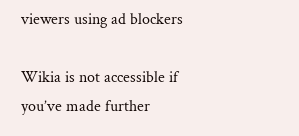viewers using ad blockers

Wikia is not accessible if you’ve made further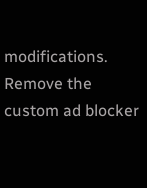modifications. Remove the custom ad blocker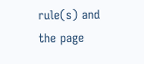rule(s) and the page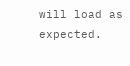will load as expected.